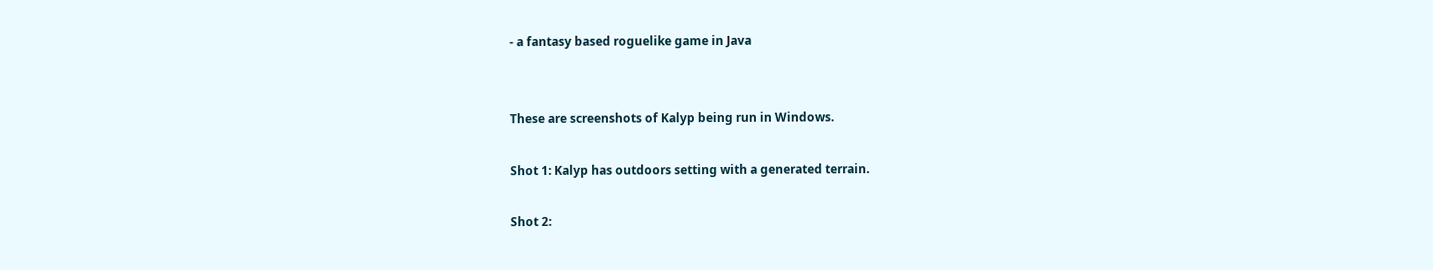- a fantasy based roguelike game in Java


These are screenshots of Kalyp being run in Windows.

Shot 1: Kalyp has outdoors setting with a generated terrain.

Shot 2: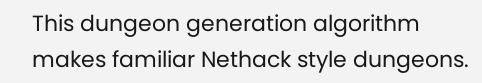This dungeon generation algorithm makes familiar Nethack style dungeons.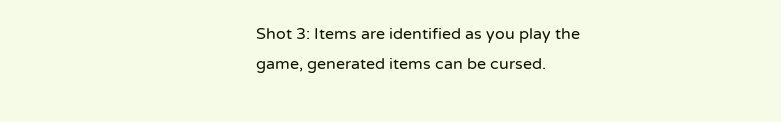Shot 3: Items are identified as you play the game, generated items can be cursed.